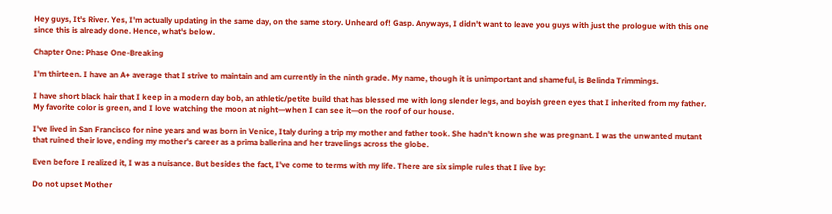Hey guys, It's River. Yes, I'm actually updating in the same day, on the same story. Unheard of! Gasp. Anyways, I didn't want to leave you guys with just the prologue with this one since this is already done. Hence, what's below.

Chapter One: Phase One-Breaking

I'm thirteen. I have an A+ average that I strive to maintain and am currently in the ninth grade. My name, though it is unimportant and shameful, is Belinda Trimmings.

I have short black hair that I keep in a modern day bob, an athletic/petite build that has blessed me with long slender legs, and boyish green eyes that I inherited from my father. My favorite color is green, and I love watching the moon at night—when I can see it—on the roof of our house.

I've lived in San Francisco for nine years and was born in Venice, Italy during a trip my mother and father took. She hadn't known she was pregnant. I was the unwanted mutant that ruined their love, ending my mother's career as a prima ballerina and her travelings across the globe.

Even before I realized it, I was a nuisance. But besides the fact, I've come to terms with my life. There are six simple rules that I live by:

Do not upset Mother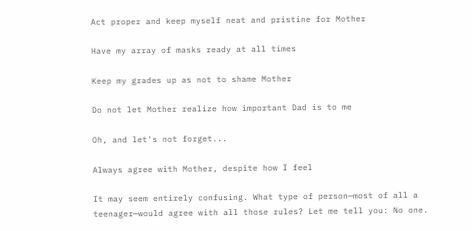Act proper and keep myself neat and pristine for Mother

Have my array of masks ready at all times

Keep my grades up as not to shame Mother

Do not let Mother realize how important Dad is to me

Oh, and let's not forget...

Always agree with Mother, despite how I feel

It may seem entirely confusing. What type of person—most of all a teenager—would agree with all those rules? Let me tell you: No one.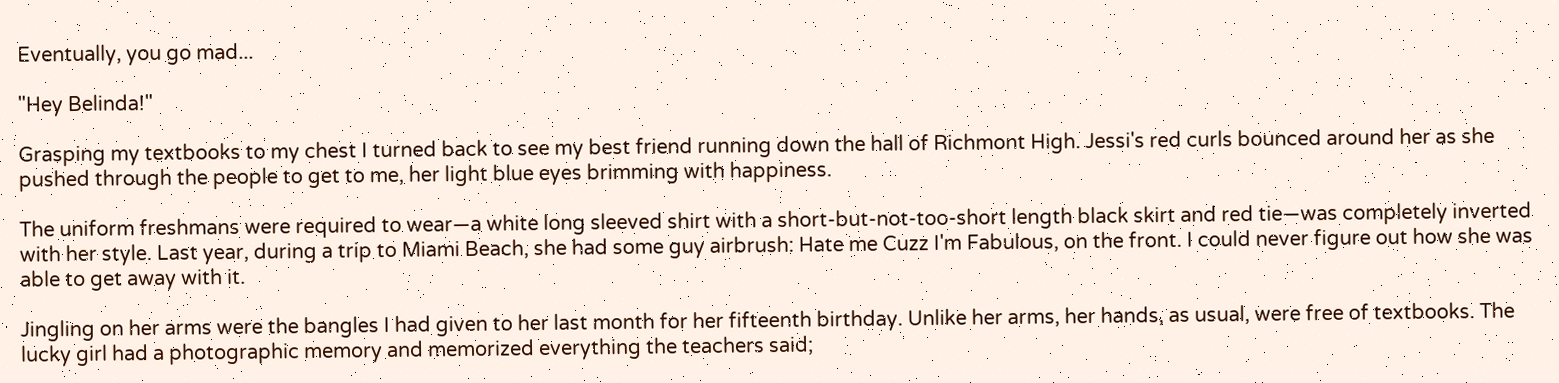Eventually, you go mad...

"Hey Belinda!"

Grasping my textbooks to my chest I turned back to see my best friend running down the hall of Richmont High. Jessi's red curls bounced around her as she pushed through the people to get to me, her light blue eyes brimming with happiness.

The uniform freshmans were required to wear—a white long sleeved shirt with a short-but-not-too-short length black skirt and red tie—was completely inverted with her style. Last year, during a trip to Miami Beach, she had some guy airbrush: Hate me Cuzz I'm Fabulous, on the front. I could never figure out how she was able to get away with it.

Jingling on her arms were the bangles I had given to her last month for her fifteenth birthday. Unlike her arms, her hands, as usual, were free of textbooks. The lucky girl had a photographic memory and memorized everything the teachers said;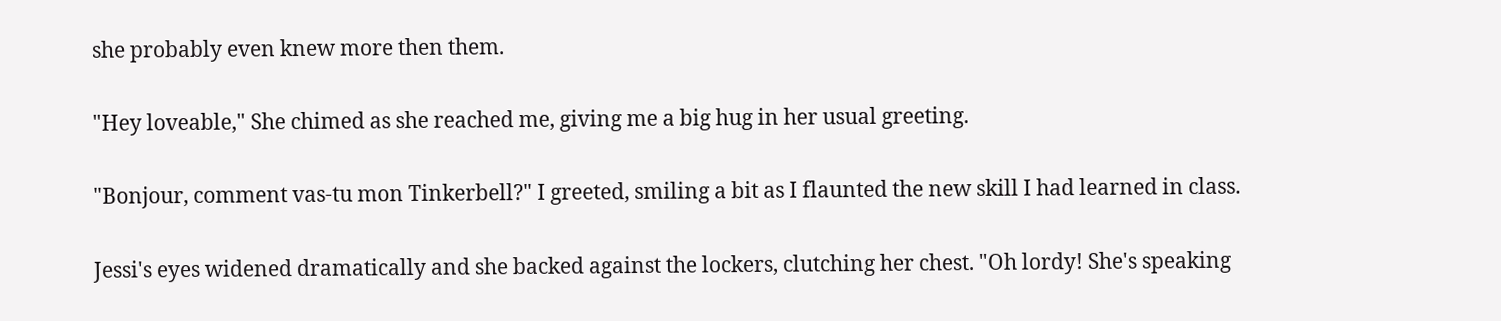she probably even knew more then them.

"Hey loveable," She chimed as she reached me, giving me a big hug in her usual greeting.

"Bonjour, comment vas-tu mon Tinkerbell?" I greeted, smiling a bit as I flaunted the new skill I had learned in class.

Jessi's eyes widened dramatically and she backed against the lockers, clutching her chest. "Oh lordy! She's speaking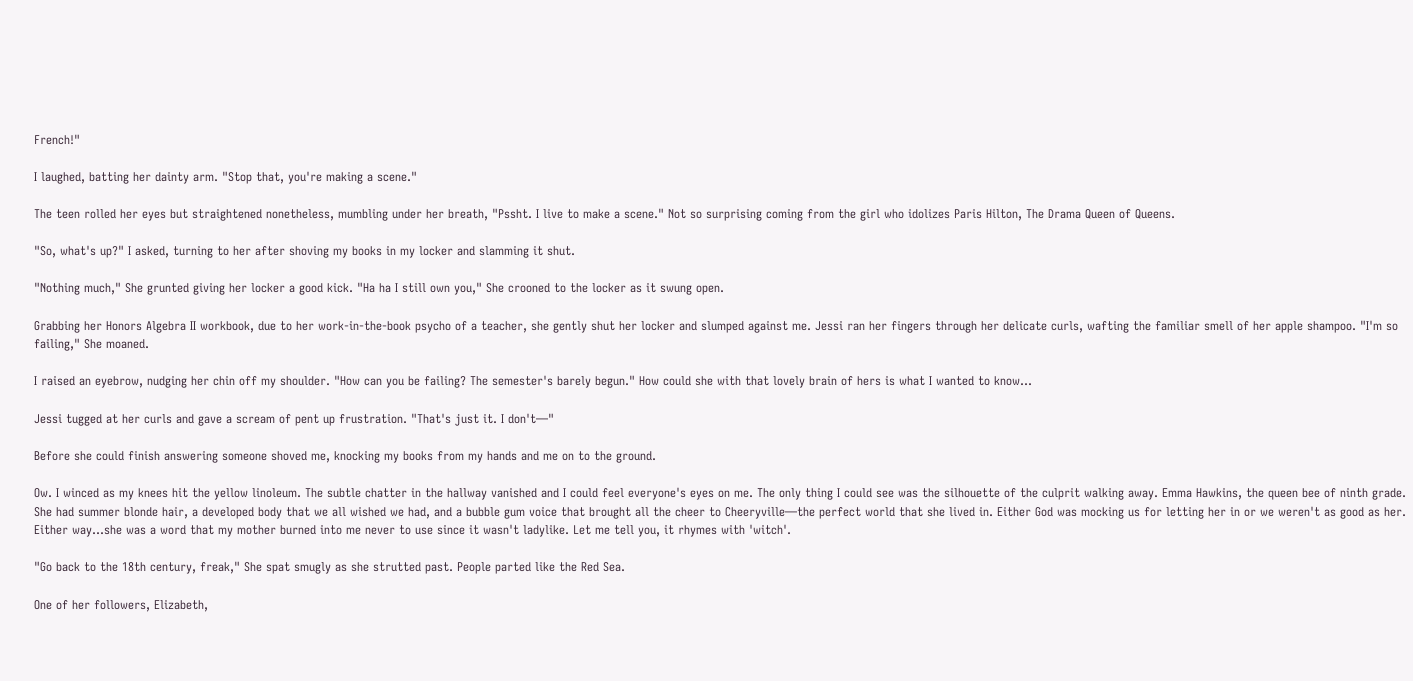French!"

I laughed, batting her dainty arm. "Stop that, you're making a scene."

The teen rolled her eyes but straightened nonetheless, mumbling under her breath, "Pssht. I live to make a scene." Not so surprising coming from the girl who idolizes Paris Hilton, The Drama Queen of Queens.

"So, what's up?" I asked, turning to her after shoving my books in my locker and slamming it shut.

"Nothing much," She grunted giving her locker a good kick. "Ha ha I still own you," She crooned to the locker as it swung open.

Grabbing her Honors Algebra II workbook, due to her work-in-the-book psycho of a teacher, she gently shut her locker and slumped against me. Jessi ran her fingers through her delicate curls, wafting the familiar smell of her apple shampoo. "I'm so failing," She moaned.

I raised an eyebrow, nudging her chin off my shoulder. "How can you be failing? The semester's barely begun." How could she with that lovely brain of hers is what I wanted to know...

Jessi tugged at her curls and gave a scream of pent up frustration. "That's just it. I don't—"

Before she could finish answering someone shoved me, knocking my books from my hands and me on to the ground.

Ow. I winced as my knees hit the yellow linoleum. The subtle chatter in the hallway vanished and I could feel everyone's eyes on me. The only thing I could see was the silhouette of the culprit walking away. Emma Hawkins, the queen bee of ninth grade. She had summer blonde hair, a developed body that we all wished we had, and a bubble gum voice that brought all the cheer to Cheeryville—the perfect world that she lived in. Either God was mocking us for letting her in or we weren't as good as her. Either way...she was a word that my mother burned into me never to use since it wasn't ladylike. Let me tell you, it rhymes with 'witch'.

"Go back to the 18th century, freak," She spat smugly as she strutted past. People parted like the Red Sea.

One of her followers, Elizabeth,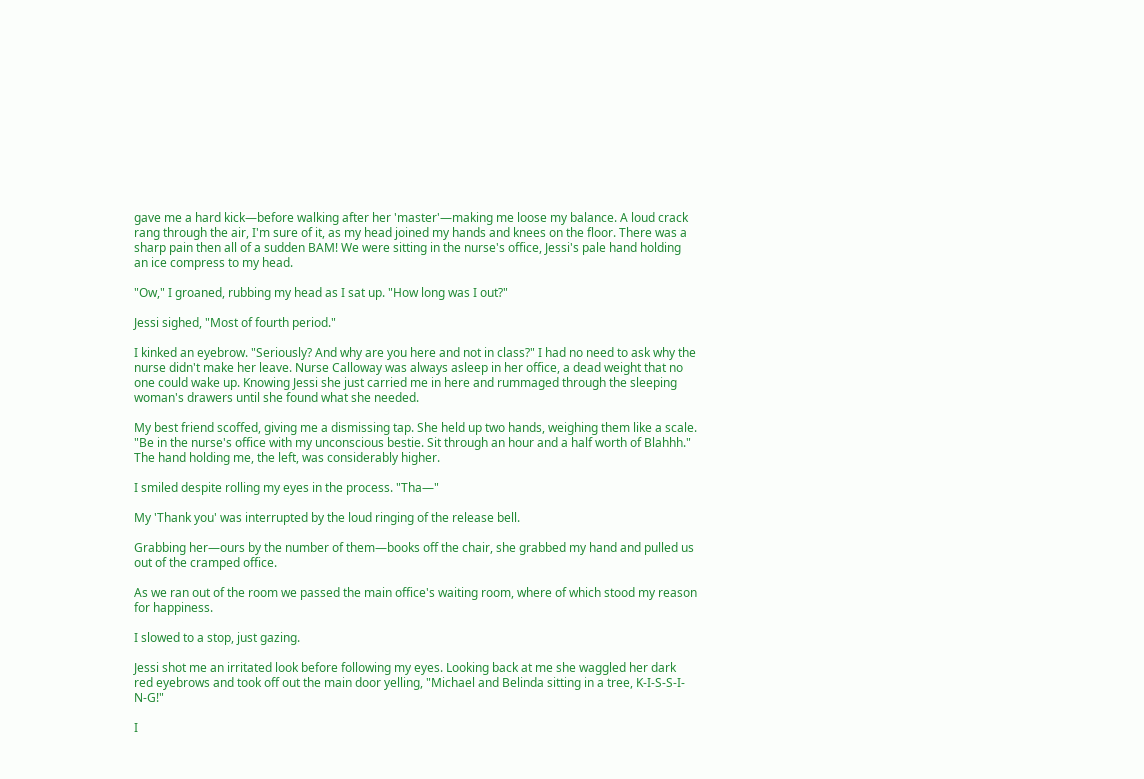gave me a hard kick—before walking after her 'master'—making me loose my balance. A loud crack rang through the air, I'm sure of it, as my head joined my hands and knees on the floor. There was a sharp pain then all of a sudden BAM! We were sitting in the nurse's office, Jessi's pale hand holding an ice compress to my head.

"Ow," I groaned, rubbing my head as I sat up. "How long was I out?"

Jessi sighed, "Most of fourth period."

I kinked an eyebrow. "Seriously? And why are you here and not in class?" I had no need to ask why the nurse didn't make her leave. Nurse Calloway was always asleep in her office, a dead weight that no one could wake up. Knowing Jessi she just carried me in here and rummaged through the sleeping woman's drawers until she found what she needed.

My best friend scoffed, giving me a dismissing tap. She held up two hands, weighing them like a scale. "Be in the nurse's office with my unconscious bestie. Sit through an hour and a half worth of Blahhh." The hand holding me, the left, was considerably higher.

I smiled despite rolling my eyes in the process. "Tha—"

My 'Thank you' was interrupted by the loud ringing of the release bell.

Grabbing her—ours by the number of them—books off the chair, she grabbed my hand and pulled us out of the cramped office.

As we ran out of the room we passed the main office's waiting room, where of which stood my reason for happiness.

I slowed to a stop, just gazing.

Jessi shot me an irritated look before following my eyes. Looking back at me she waggled her dark red eyebrows and took off out the main door yelling, "Michael and Belinda sitting in a tree, K-I-S-S-I-N-G!"

I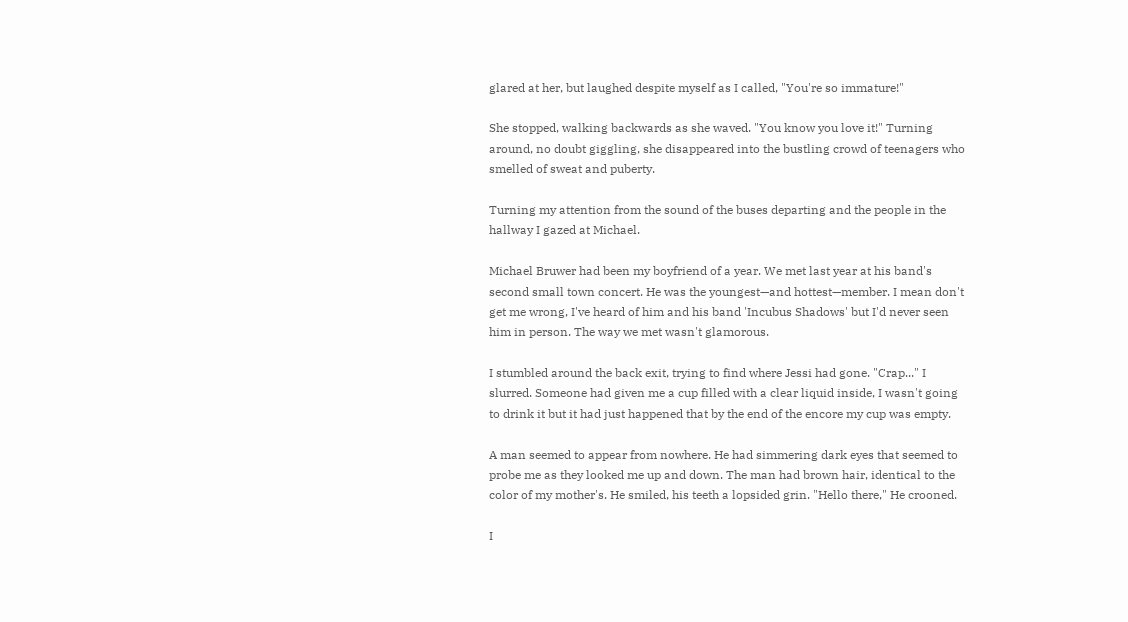glared at her, but laughed despite myself as I called, "You're so immature!"

She stopped, walking backwards as she waved. "You know you love it!" Turning around, no doubt giggling, she disappeared into the bustling crowd of teenagers who smelled of sweat and puberty.

Turning my attention from the sound of the buses departing and the people in the hallway I gazed at Michael.

Michael Bruwer had been my boyfriend of a year. We met last year at his band's second small town concert. He was the youngest—and hottest—member. I mean don't get me wrong, I've heard of him and his band 'Incubus Shadows' but I'd never seen him in person. The way we met wasn't glamorous.

I stumbled around the back exit, trying to find where Jessi had gone. "Crap..." I slurred. Someone had given me a cup filled with a clear liquid inside, I wasn't going to drink it but it had just happened that by the end of the encore my cup was empty.

A man seemed to appear from nowhere. He had simmering dark eyes that seemed to probe me as they looked me up and down. The man had brown hair, identical to the color of my mother's. He smiled, his teeth a lopsided grin. "Hello there," He crooned.

I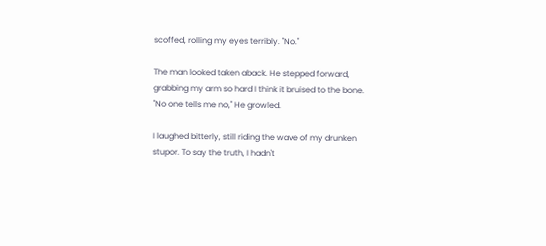scoffed, rolling my eyes terribly. "No."

The man looked taken aback. He stepped forward, grabbing my arm so hard I think it bruised to the bone. "No one tells me no," He growled.

I laughed bitterly, still riding the wave of my drunken stupor. To say the truth, I hadn't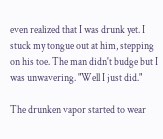even realized that I was drunk yet. I stuck my tongue out at him, stepping on his toe. The man didn't budge but I was unwavering. "Well I just did."

The drunken vapor started to wear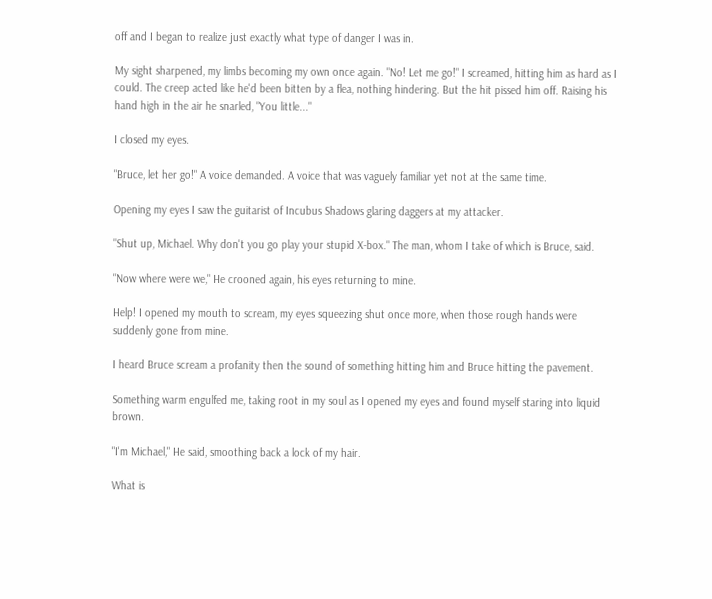off and I began to realize just exactly what type of danger I was in.

My sight sharpened, my limbs becoming my own once again. "No! Let me go!" I screamed, hitting him as hard as I could. The creep acted like he'd been bitten by a flea, nothing hindering. But the hit pissed him off. Raising his hand high in the air he snarled, "You little..."

I closed my eyes.

"Bruce, let her go!" A voice demanded. A voice that was vaguely familiar yet not at the same time.

Opening my eyes I saw the guitarist of Incubus Shadows glaring daggers at my attacker.

"Shut up, Michael. Why don't you go play your stupid X-box." The man, whom I take of which is Bruce, said.

"Now where were we," He crooned again, his eyes returning to mine.

Help! I opened my mouth to scream, my eyes squeezing shut once more, when those rough hands were suddenly gone from mine.

I heard Bruce scream a profanity then the sound of something hitting him and Bruce hitting the pavement.

Something warm engulfed me, taking root in my soul as I opened my eyes and found myself staring into liquid brown.

"I'm Michael," He said, smoothing back a lock of my hair.

What is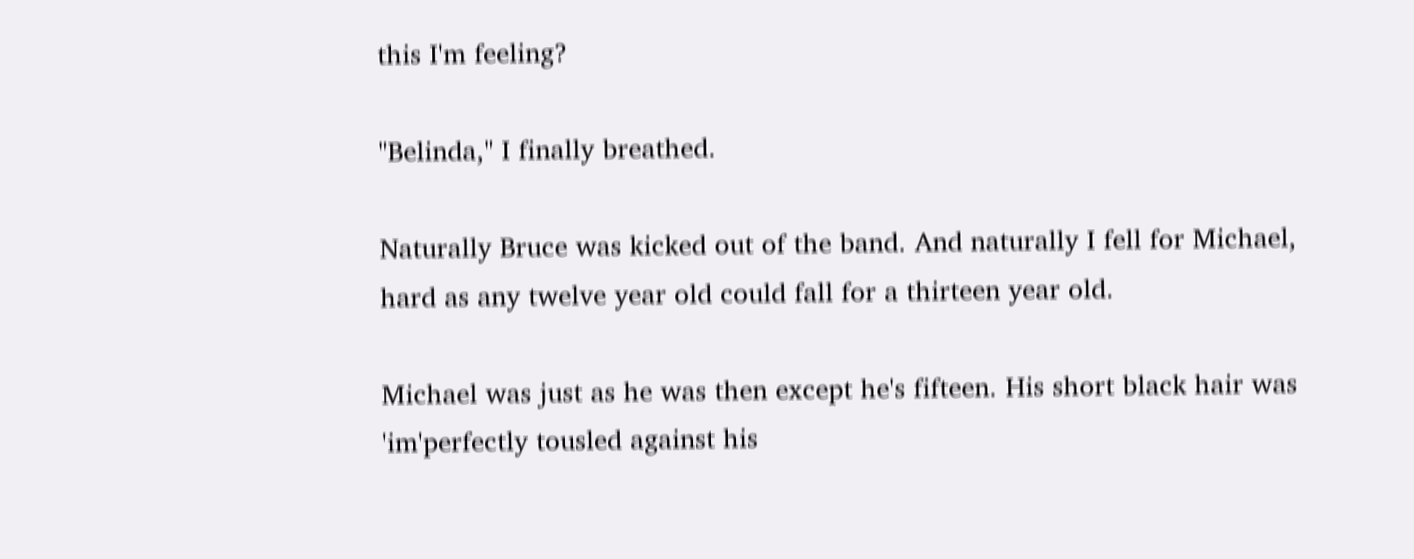this I'm feeling?

"Belinda," I finally breathed.

Naturally Bruce was kicked out of the band. And naturally I fell for Michael, hard as any twelve year old could fall for a thirteen year old.

Michael was just as he was then except he's fifteen. His short black hair was 'im'perfectly tousled against his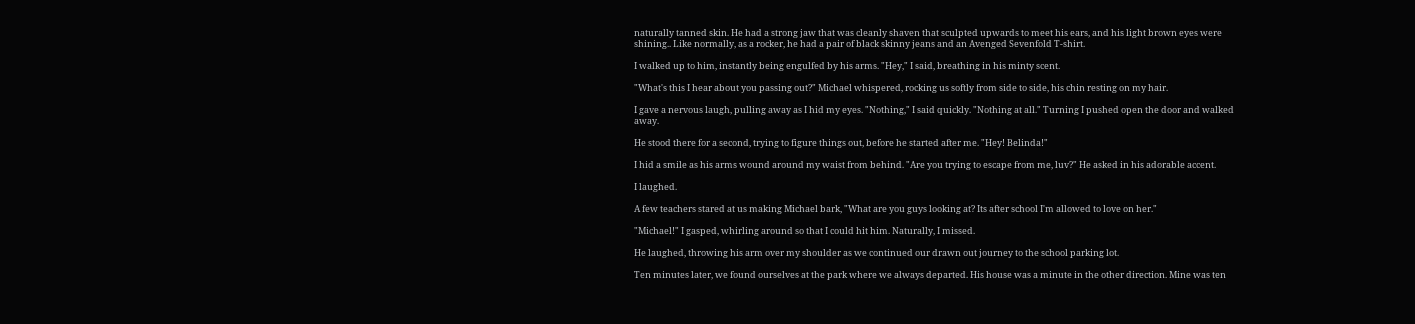naturally tanned skin. He had a strong jaw that was cleanly shaven that sculpted upwards to meet his ears, and his light brown eyes were shining.. Like normally, as a rocker, he had a pair of black skinny jeans and an Avenged Sevenfold T-shirt.

I walked up to him, instantly being engulfed by his arms. "Hey," I said, breathing in his minty scent.

"What's this I hear about you passing out?" Michael whispered, rocking us softly from side to side, his chin resting on my hair.

I gave a nervous laugh, pulling away as I hid my eyes. "Nothing," I said quickly. "Nothing at all." Turning I pushed open the door and walked away.

He stood there for a second, trying to figure things out, before he started after me. "Hey! Belinda!"

I hid a smile as his arms wound around my waist from behind. "Are you trying to escape from me, luv?" He asked in his adorable accent.

I laughed.

A few teachers stared at us making Michael bark, "What are you guys looking at? Its after school I'm allowed to love on her."

"Michael!" I gasped, whirling around so that I could hit him. Naturally, I missed.

He laughed, throwing his arm over my shoulder as we continued our drawn out journey to the school parking lot.

Ten minutes later, we found ourselves at the park where we always departed. His house was a minute in the other direction. Mine was ten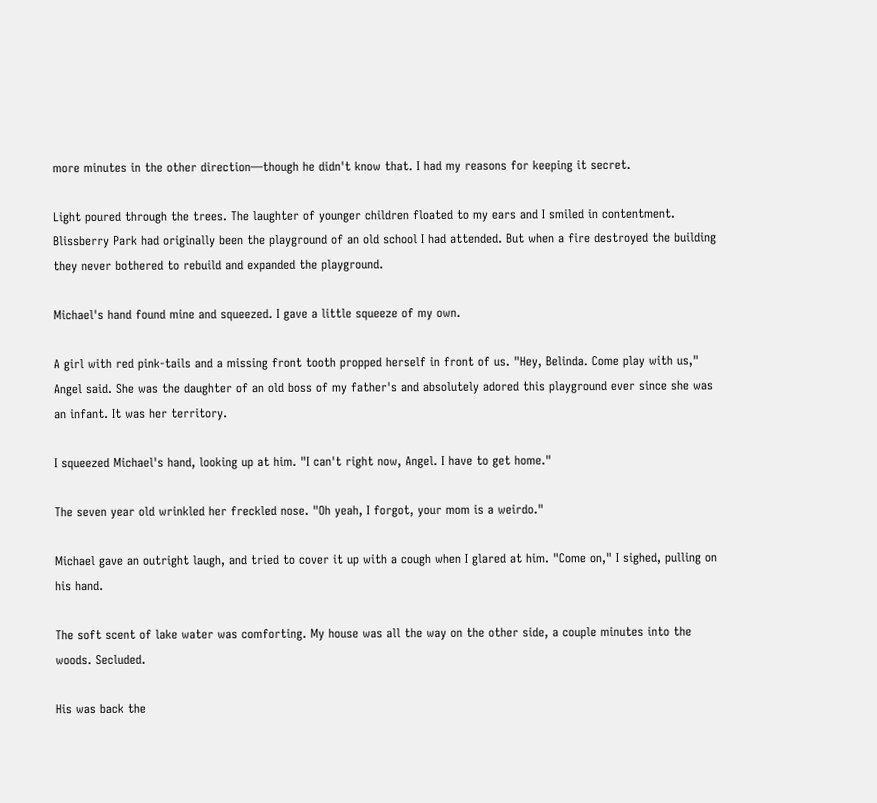more minutes in the other direction—though he didn't know that. I had my reasons for keeping it secret.

Light poured through the trees. The laughter of younger children floated to my ears and I smiled in contentment. Blissberry Park had originally been the playground of an old school I had attended. But when a fire destroyed the building they never bothered to rebuild and expanded the playground.

Michael's hand found mine and squeezed. I gave a little squeeze of my own.

A girl with red pink-tails and a missing front tooth propped herself in front of us. "Hey, Belinda. Come play with us," Angel said. She was the daughter of an old boss of my father's and absolutely adored this playground ever since she was an infant. It was her territory.

I squeezed Michael's hand, looking up at him. "I can't right now, Angel. I have to get home."

The seven year old wrinkled her freckled nose. "Oh yeah, I forgot, your mom is a weirdo."

Michael gave an outright laugh, and tried to cover it up with a cough when I glared at him. "Come on," I sighed, pulling on his hand.

The soft scent of lake water was comforting. My house was all the way on the other side, a couple minutes into the woods. Secluded.

His was back the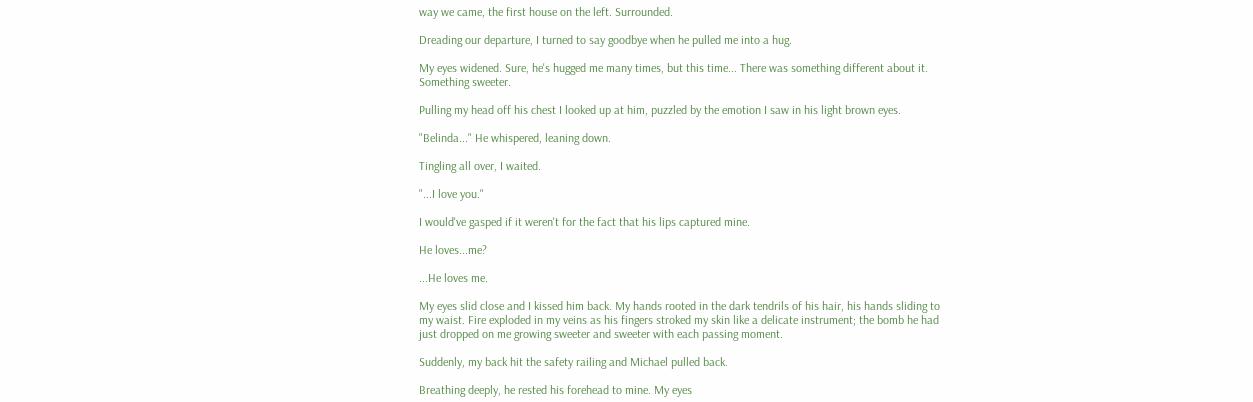way we came, the first house on the left. Surrounded.

Dreading our departure, I turned to say goodbye when he pulled me into a hug.

My eyes widened. Sure, he's hugged me many times, but this time... There was something different about it. Something sweeter.

Pulling my head off his chest I looked up at him, puzzled by the emotion I saw in his light brown eyes.

"Belinda..." He whispered, leaning down.

Tingling all over, I waited.

"...I love you."

I would've gasped if it weren't for the fact that his lips captured mine.

He loves...me?

...He loves me.

My eyes slid close and I kissed him back. My hands rooted in the dark tendrils of his hair, his hands sliding to my waist. Fire exploded in my veins as his fingers stroked my skin like a delicate instrument; the bomb he had just dropped on me growing sweeter and sweeter with each passing moment.

Suddenly, my back hit the safety railing and Michael pulled back.

Breathing deeply, he rested his forehead to mine. My eyes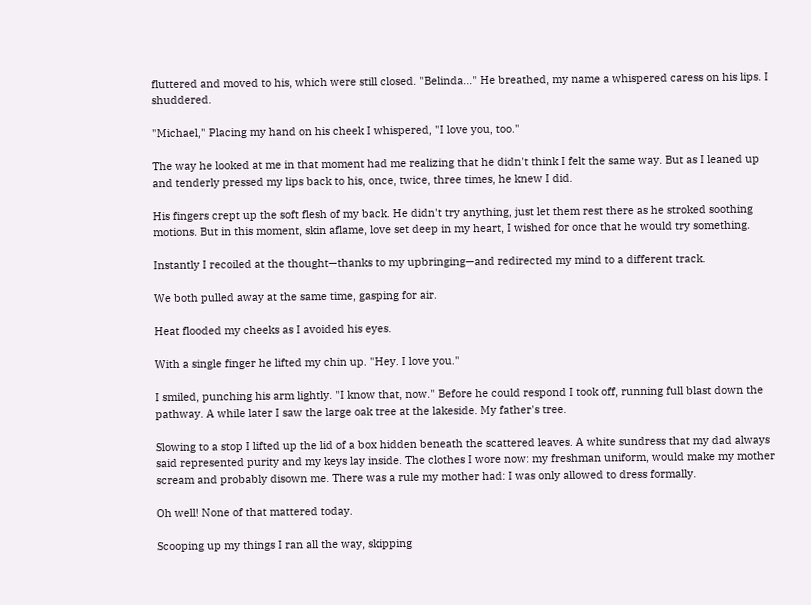fluttered and moved to his, which were still closed. "Belinda..." He breathed, my name a whispered caress on his lips. I shuddered.

"Michael," Placing my hand on his cheek I whispered, "I love you, too."

The way he looked at me in that moment had me realizing that he didn't think I felt the same way. But as I leaned up and tenderly pressed my lips back to his, once, twice, three times, he knew I did.

His fingers crept up the soft flesh of my back. He didn't try anything, just let them rest there as he stroked soothing motions. But in this moment, skin aflame, love set deep in my heart, I wished for once that he would try something.

Instantly I recoiled at the thought—thanks to my upbringing—and redirected my mind to a different track.

We both pulled away at the same time, gasping for air.

Heat flooded my cheeks as I avoided his eyes.

With a single finger he lifted my chin up. "Hey. I love you."

I smiled, punching his arm lightly. "I know that, now." Before he could respond I took off, running full blast down the pathway. A while later I saw the large oak tree at the lakeside. My father's tree.

Slowing to a stop I lifted up the lid of a box hidden beneath the scattered leaves. A white sundress that my dad always said represented purity and my keys lay inside. The clothes I wore now: my freshman uniform, would make my mother scream and probably disown me. There was a rule my mother had: I was only allowed to dress formally.

Oh well! None of that mattered today.

Scooping up my things I ran all the way, skipping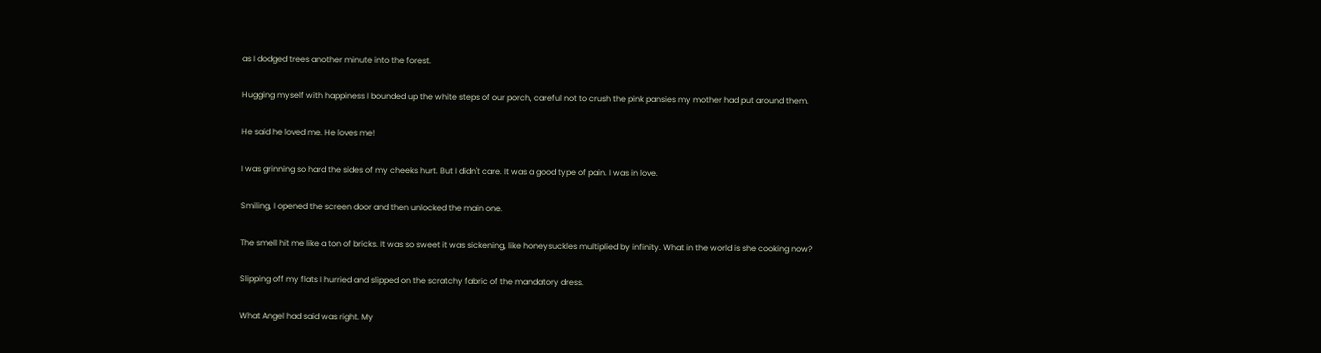as I dodged trees another minute into the forest.

Hugging myself with happiness I bounded up the white steps of our porch, careful not to crush the pink pansies my mother had put around them.

He said he loved me. He loves me!

I was grinning so hard the sides of my cheeks hurt. But I didn't care. It was a good type of pain. I was in love.

Smiling, I opened the screen door and then unlocked the main one.

The smell hit me like a ton of bricks. It was so sweet it was sickening, like honeysuckles multiplied by infinity. What in the world is she cooking now?

Slipping off my flats I hurried and slipped on the scratchy fabric of the mandatory dress.

What Angel had said was right. My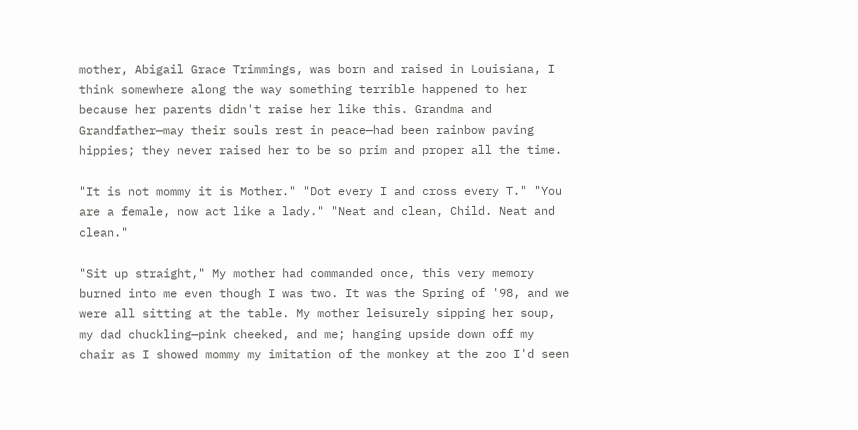mother, Abigail Grace Trimmings, was born and raised in Louisiana, I think somewhere along the way something terrible happened to her because her parents didn't raise her like this. Grandma and Grandfather—may their souls rest in peace—had been rainbow paving hippies; they never raised her to be so prim and proper all the time.

"It is not mommy it is Mother." "Dot every I and cross every T." "You are a female, now act like a lady." "Neat and clean, Child. Neat and clean."

"Sit up straight," My mother had commanded once, this very memory burned into me even though I was two. It was the Spring of '98, and we were all sitting at the table. My mother leisurely sipping her soup, my dad chuckling—pink cheeked, and me; hanging upside down off my chair as I showed mommy my imitation of the monkey at the zoo I'd seen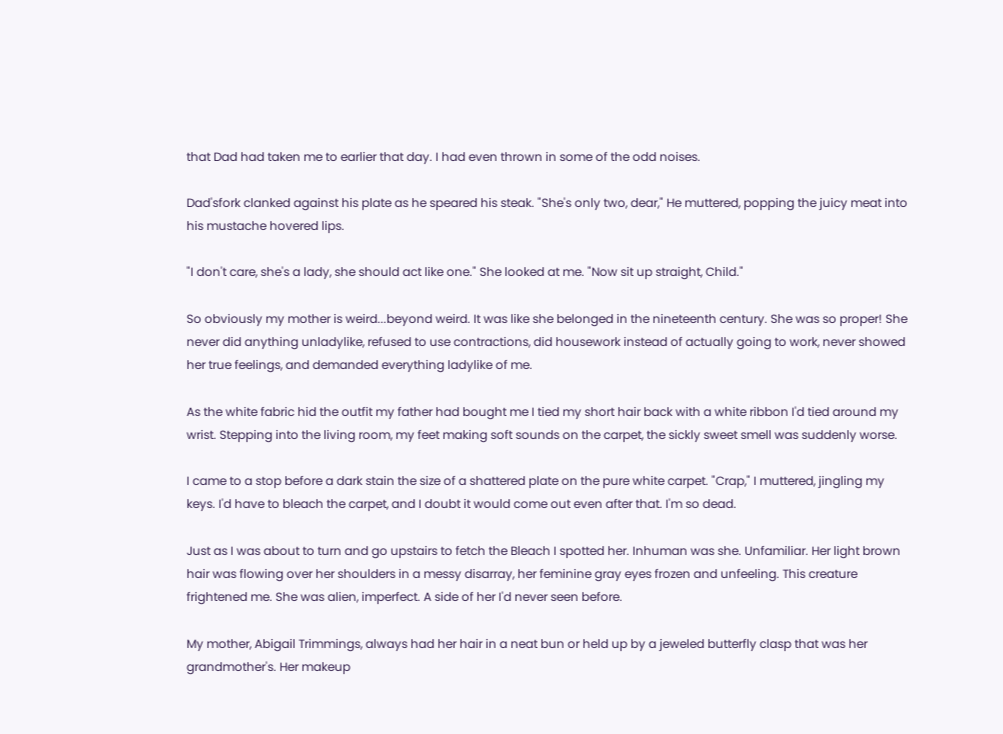that Dad had taken me to earlier that day. I had even thrown in some of the odd noises.

Dad'sfork clanked against his plate as he speared his steak. "She's only two, dear," He muttered, popping the juicy meat into his mustache hovered lips.

"I don't care, she's a lady, she should act like one." She looked at me. "Now sit up straight, Child."

So obviously my mother is weird...beyond weird. It was like she belonged in the nineteenth century. She was so proper! She never did anything unladylike, refused to use contractions, did housework instead of actually going to work, never showed her true feelings, and demanded everything ladylike of me.

As the white fabric hid the outfit my father had bought me I tied my short hair back with a white ribbon I'd tied around my wrist. Stepping into the living room, my feet making soft sounds on the carpet, the sickly sweet smell was suddenly worse.

I came to a stop before a dark stain the size of a shattered plate on the pure white carpet. "Crap," I muttered, jingling my keys. I'd have to bleach the carpet, and I doubt it would come out even after that. I'm so dead.

Just as I was about to turn and go upstairs to fetch the Bleach I spotted her. Inhuman was she. Unfamiliar. Her light brown hair was flowing over her shoulders in a messy disarray, her feminine gray eyes frozen and unfeeling. This creature frightened me. She was alien, imperfect. A side of her I'd never seen before.

My mother, Abigail Trimmings, always had her hair in a neat bun or held up by a jeweled butterfly clasp that was her grandmother's. Her makeup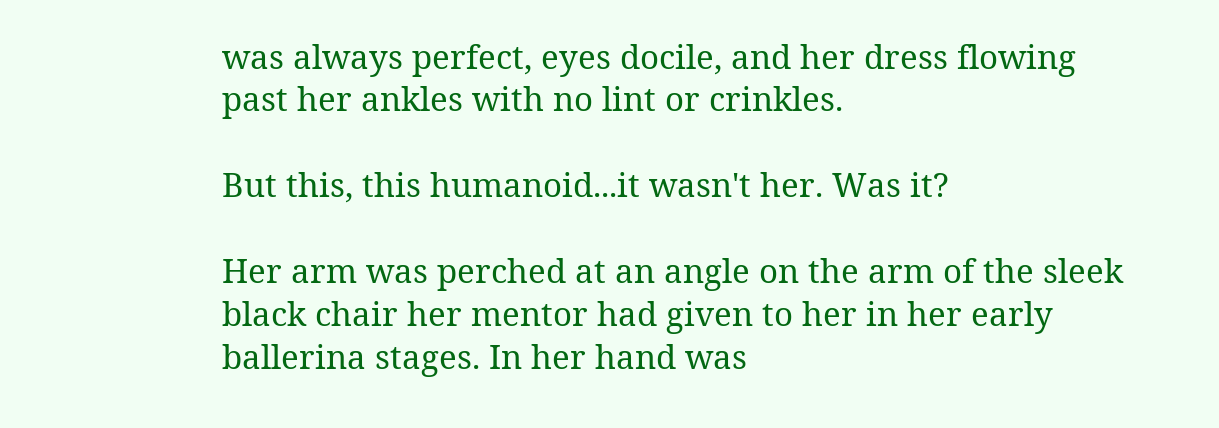was always perfect, eyes docile, and her dress flowing past her ankles with no lint or crinkles.

But this, this humanoid...it wasn't her. Was it?

Her arm was perched at an angle on the arm of the sleek black chair her mentor had given to her in her early ballerina stages. In her hand was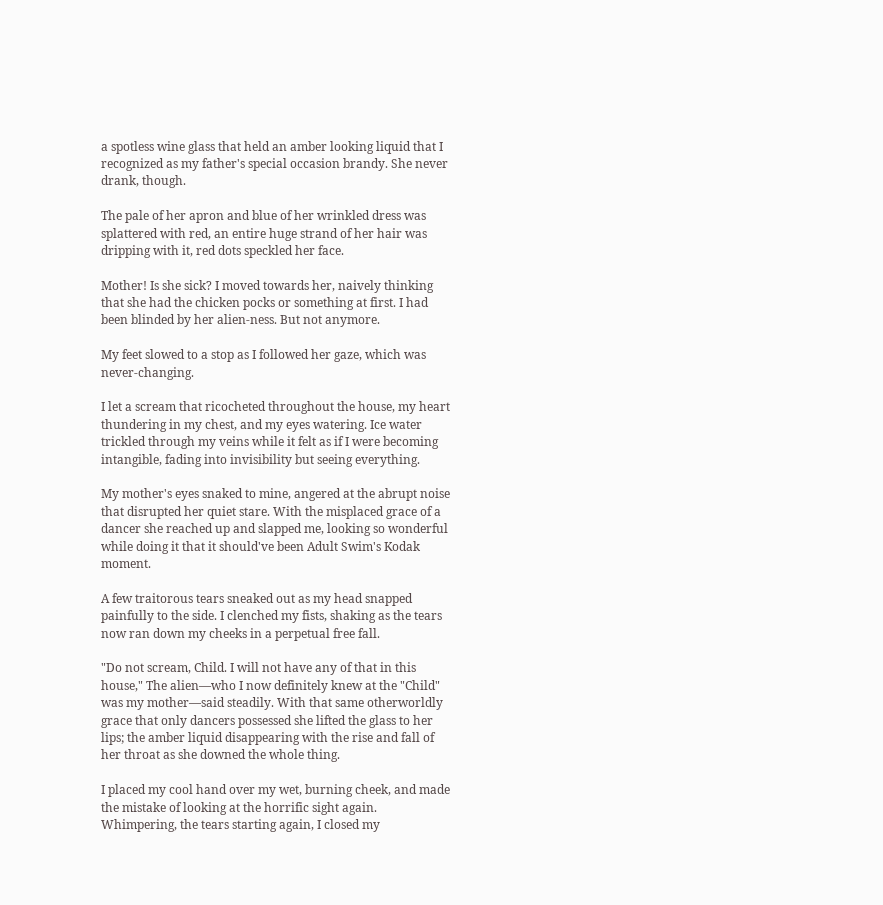a spotless wine glass that held an amber looking liquid that I recognized as my father's special occasion brandy. She never drank, though.

The pale of her apron and blue of her wrinkled dress was splattered with red, an entire huge strand of her hair was dripping with it, red dots speckled her face.

Mother! Is she sick? I moved towards her, naively thinking that she had the chicken pocks or something at first. I had been blinded by her alien-ness. But not anymore.

My feet slowed to a stop as I followed her gaze, which was never-changing.

I let a scream that ricocheted throughout the house, my heart thundering in my chest, and my eyes watering. Ice water trickled through my veins while it felt as if I were becoming intangible, fading into invisibility but seeing everything.

My mother's eyes snaked to mine, angered at the abrupt noise that disrupted her quiet stare. With the misplaced grace of a dancer she reached up and slapped me, looking so wonderful while doing it that it should've been Adult Swim's Kodak moment.

A few traitorous tears sneaked out as my head snapped painfully to the side. I clenched my fists, shaking as the tears now ran down my cheeks in a perpetual free fall.

"Do not scream, Child. I will not have any of that in this house," The alien—who I now definitely knew at the "Child" was my mother—said steadily. With that same otherworldly grace that only dancers possessed she lifted the glass to her lips; the amber liquid disappearing with the rise and fall of her throat as she downed the whole thing.

I placed my cool hand over my wet, burning cheek, and made the mistake of looking at the horrific sight again. Whimpering, the tears starting again, I closed my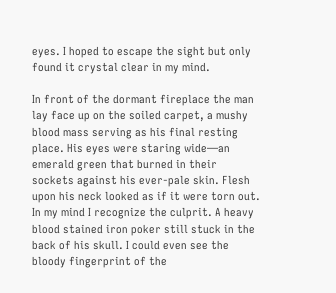eyes. I hoped to escape the sight but only found it crystal clear in my mind.

In front of the dormant fireplace the man lay face up on the soiled carpet, a mushy blood mass serving as his final resting place. His eyes were staring wide—an emerald green that burned in their sockets against his ever-pale skin. Flesh upon his neck looked as if it were torn out. In my mind I recognize the culprit. A heavy blood stained iron poker still stuck in the back of his skull. I could even see the bloody fingerprint of the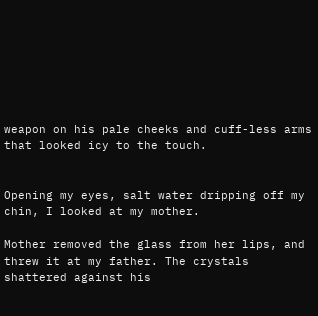weapon on his pale cheeks and cuff-less arms that looked icy to the touch.


Opening my eyes, salt water dripping off my chin, I looked at my mother.

Mother removed the glass from her lips, and threw it at my father. The crystals shattered against his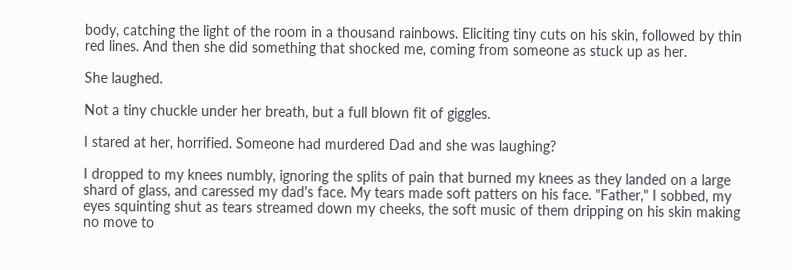body, catching the light of the room in a thousand rainbows. Eliciting tiny cuts on his skin, followed by thin red lines. And then she did something that shocked me, coming from someone as stuck up as her.

She laughed.

Not a tiny chuckle under her breath, but a full blown fit of giggles.

I stared at her, horrified. Someone had murdered Dad and she was laughing?

I dropped to my knees numbly, ignoring the splits of pain that burned my knees as they landed on a large shard of glass, and caressed my dad's face. My tears made soft patters on his face. "Father," I sobbed, my eyes squinting shut as tears streamed down my cheeks, the soft music of them dripping on his skin making no move to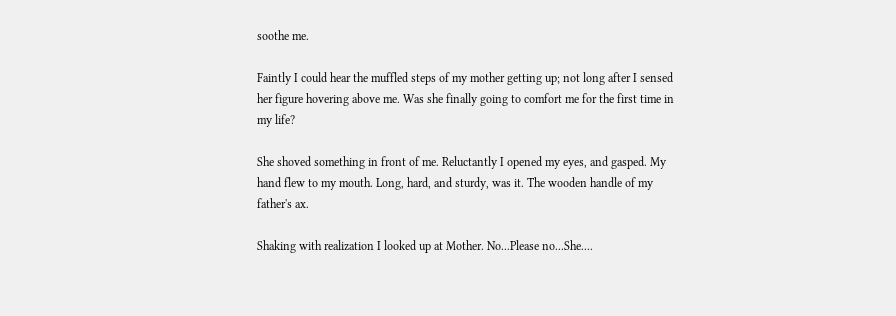soothe me.

Faintly I could hear the muffled steps of my mother getting up; not long after I sensed her figure hovering above me. Was she finally going to comfort me for the first time in my life?

She shoved something in front of me. Reluctantly I opened my eyes, and gasped. My hand flew to my mouth. Long, hard, and sturdy, was it. The wooden handle of my father's ax.

Shaking with realization I looked up at Mother. No...Please no...She....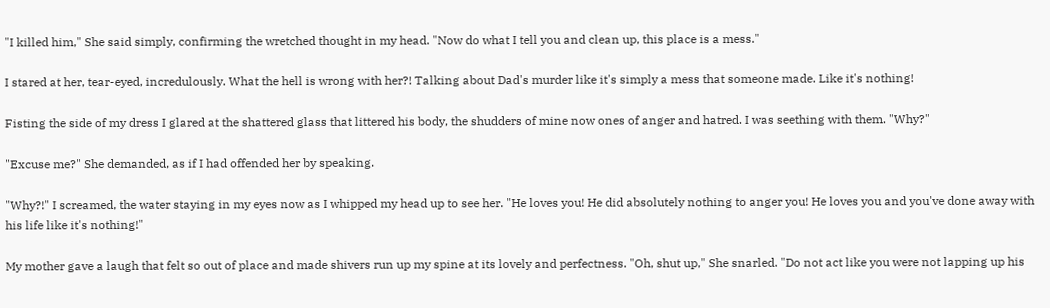"I killed him," She said simply, confirming the wretched thought in my head. "Now do what I tell you and clean up, this place is a mess."

I stared at her, tear-eyed, incredulously. What the hell is wrong with her?! Talking about Dad's murder like it's simply a mess that someone made. Like it's nothing!

Fisting the side of my dress I glared at the shattered glass that littered his body, the shudders of mine now ones of anger and hatred. I was seething with them. "Why?"

"Excuse me?" She demanded, as if I had offended her by speaking.

"Why?!" I screamed, the water staying in my eyes now as I whipped my head up to see her. "He loves you! He did absolutely nothing to anger you! He loves you and you've done away with his life like it's nothing!"

My mother gave a laugh that felt so out of place and made shivers run up my spine at its lovely and perfectness. "Oh, shut up," She snarled. "Do not act like you were not lapping up his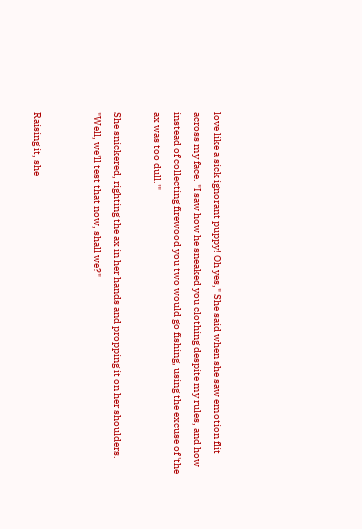love like a sick ignorant puppy! Oh yes," She said when she saw emotion flit across my face. "I saw how he sneaked you clothing despite my rules, and how instead of collecting firewood you two would go fishing, using the excuse of 'the ax was too dull.'"

She snickered, righting the ax in her hands and propping it on her shoulders. "Well, we'll test that now, shall we?"


Raising it, she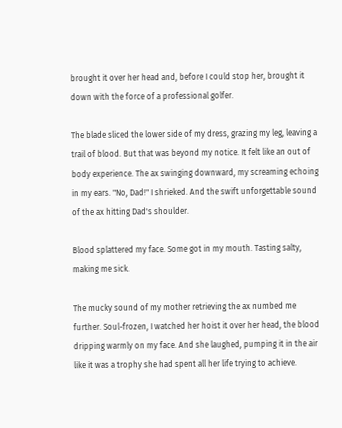brought it over her head and, before I could stop her, brought it down with the force of a professional golfer.

The blade sliced the lower side of my dress, grazing my leg, leaving a trail of blood. But that was beyond my notice. It felt like an out of body experience. The ax swinging downward, my screaming echoing in my ears. "No, Dad!" I shrieked. And the swift unforgettable sound of the ax hitting Dad's shoulder.

Blood splattered my face. Some got in my mouth. Tasting salty, making me sick.

The mucky sound of my mother retrieving the ax numbed me further. Soul-frozen, I watched her hoist it over her head, the blood dripping warmly on my face. And she laughed, pumping it in the air like it was a trophy she had spent all her life trying to achieve.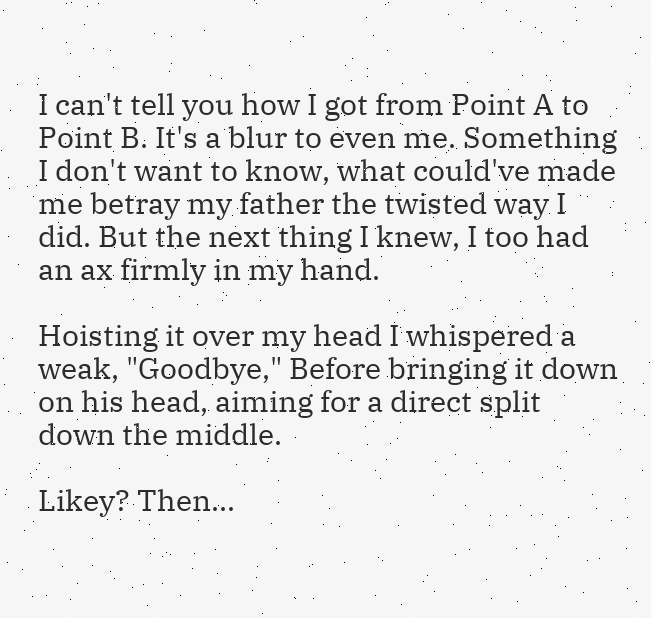I can't tell you how I got from Point A to Point B. It's a blur to even me. Something I don't want to know, what could've made me betray my father the twisted way I did. But the next thing I knew, I too had an ax firmly in my hand.

Hoisting it over my head I whispered a weak, "Goodbye," Before bringing it down on his head, aiming for a direct split down the middle.

Likey? Then...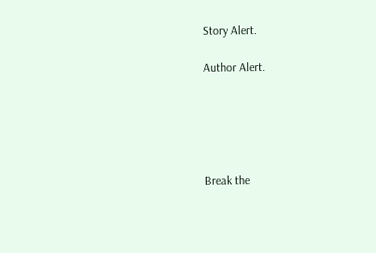Story Alert.

Author Alert.





Break the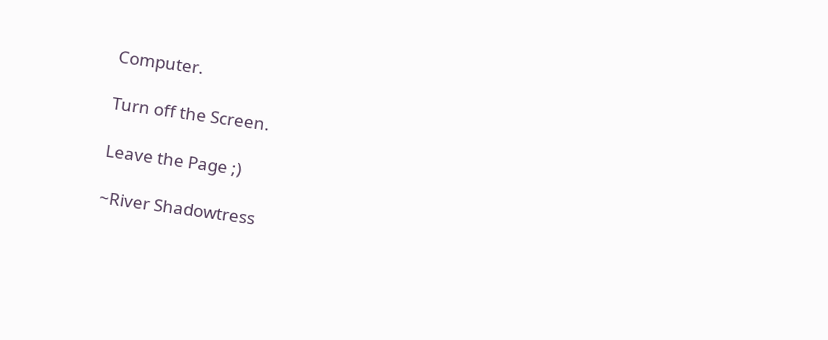Computer.

Turn off the Screen.

Leave the Page ;)

~River Shadowtress